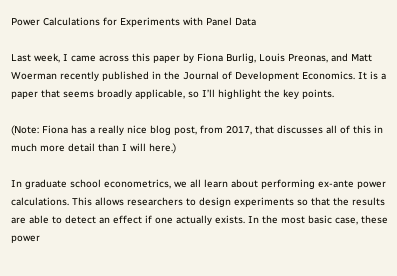Power Calculations for Experiments with Panel Data

Last week, I came across this paper by Fiona Burlig, Louis Preonas, and Matt Woerman recently published in the Journal of Development Economics. It is a paper that seems broadly applicable, so I’ll highlight the key points.

(Note: Fiona has a really nice blog post, from 2017, that discusses all of this in much more detail than I will here.)

In graduate school econometrics, we all learn about performing ex-ante power calculations. This allows researchers to design experiments so that the results are able to detect an effect if one actually exists. In the most basic case, these power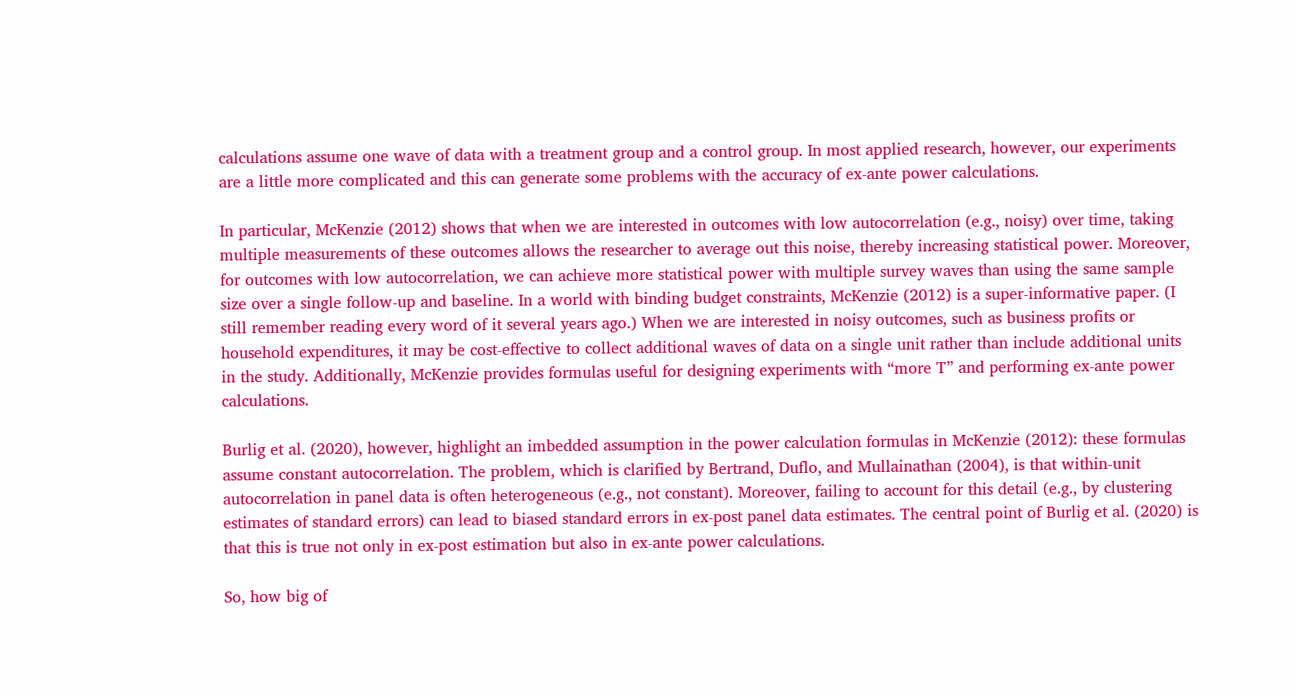calculations assume one wave of data with a treatment group and a control group. In most applied research, however, our experiments are a little more complicated and this can generate some problems with the accuracy of ex-ante power calculations.

In particular, McKenzie (2012) shows that when we are interested in outcomes with low autocorrelation (e.g., noisy) over time, taking multiple measurements of these outcomes allows the researcher to average out this noise, thereby increasing statistical power. Moreover, for outcomes with low autocorrelation, we can achieve more statistical power with multiple survey waves than using the same sample size over a single follow-up and baseline. In a world with binding budget constraints, McKenzie (2012) is a super-informative paper. (I still remember reading every word of it several years ago.) When we are interested in noisy outcomes, such as business profits or household expenditures, it may be cost-effective to collect additional waves of data on a single unit rather than include additional units in the study. Additionally, McKenzie provides formulas useful for designing experiments with “more T” and performing ex-ante power calculations.

Burlig et al. (2020), however, highlight an imbedded assumption in the power calculation formulas in McKenzie (2012): these formulas assume constant autocorrelation. The problem, which is clarified by Bertrand, Duflo, and Mullainathan (2004), is that within-unit autocorrelation in panel data is often heterogeneous (e.g., not constant). Moreover, failing to account for this detail (e.g., by clustering estimates of standard errors) can lead to biased standard errors in ex-post panel data estimates. The central point of Burlig et al. (2020) is that this is true not only in ex-post estimation but also in ex-ante power calculations.

So, how big of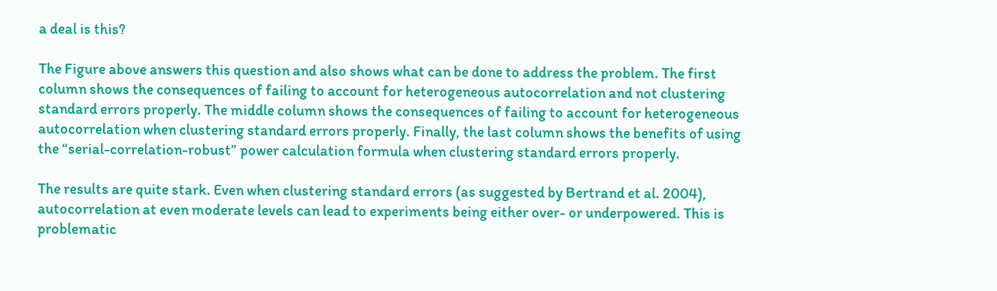a deal is this?

The Figure above answers this question and also shows what can be done to address the problem. The first column shows the consequences of failing to account for heterogeneous autocorrelation and not clustering standard errors properly. The middle column shows the consequences of failing to account for heterogeneous autocorrelation when clustering standard errors properly. Finally, the last column shows the benefits of using the “serial-correlation-robust” power calculation formula when clustering standard errors properly.

The results are quite stark. Even when clustering standard errors (as suggested by Bertrand et al. 2004), autocorrelation at even moderate levels can lead to experiments being either over- or underpowered. This is problematic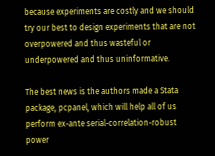because experiments are costly and we should try our best to design experiments that are not overpowered and thus wasteful or underpowered and thus uninformative.

The best news is the authors made a Stata package, pcpanel, which will help all of us perform ex-ante serial-correlation-robust power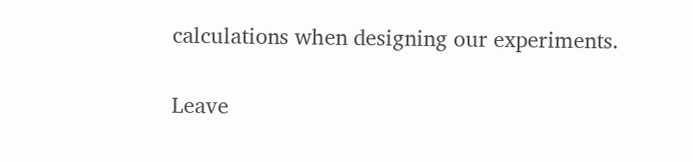calculations when designing our experiments.

Leave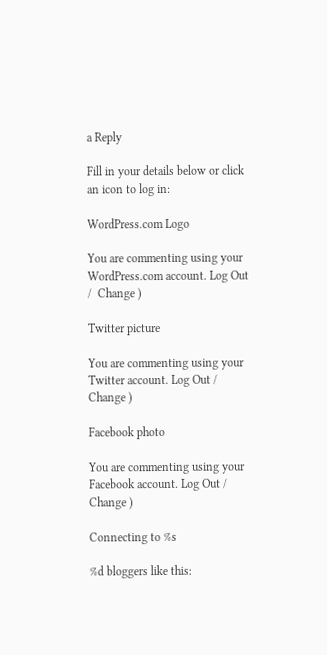a Reply

Fill in your details below or click an icon to log in:

WordPress.com Logo

You are commenting using your WordPress.com account. Log Out /  Change )

Twitter picture

You are commenting using your Twitter account. Log Out /  Change )

Facebook photo

You are commenting using your Facebook account. Log Out /  Change )

Connecting to %s

%d bloggers like this: